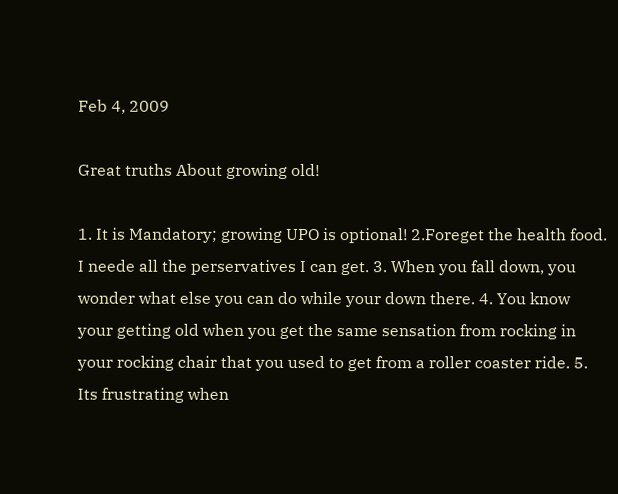Feb 4, 2009

Great truths About growing old!

1. It is Mandatory; growing UPO is optional! 2.Foreget the health food. I neede all the perservatives I can get. 3. When you fall down, you wonder what else you can do while your down there. 4. You know your getting old when you get the same sensation from rocking in your rocking chair that you used to get from a roller coaster ride. 5. Its frustrating when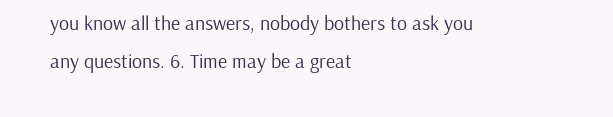you know all the answers, nobody bothers to ask you any questions. 6. Time may be a great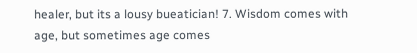healer, but its a lousy bueatician! 7. Wisdom comes with age, but sometimes age comes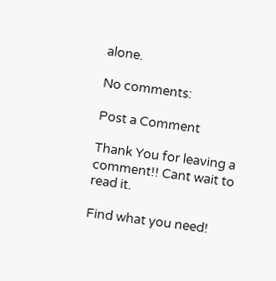alone.

No comments:

Post a Comment

Thank You for leaving a comment!! Cant wait to read it.

Find what you need!